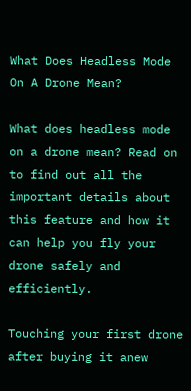What Does Headless Mode On A Drone Mean?

What does headless mode on a drone mean? Read on to find out all the important details about this feature and how it can help you fly your drone safely and efficiently.

Touching your first drone after buying it anew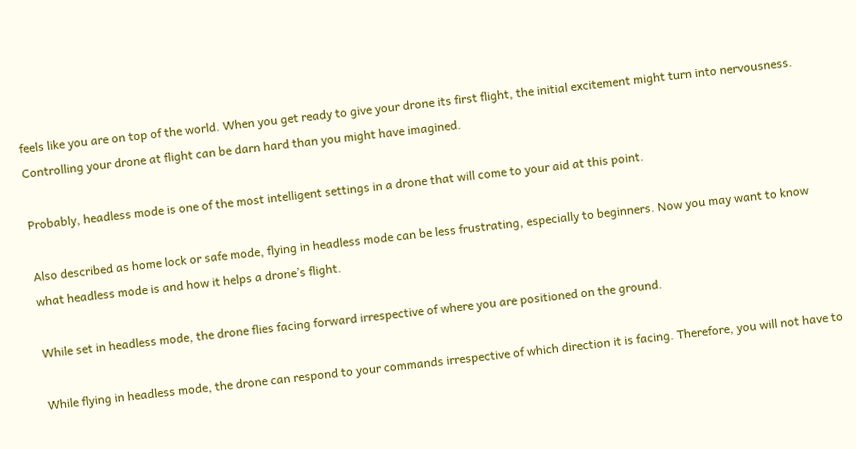feels like you are on top of the world. When you get ready to give your drone its first flight, the initial excitement might turn into nervousness. Controlling your drone at flight can be darn hard than you might have imagined.

Probably, headless mode is one of the most intelligent settings in a drone that will come to your aid at this point.

Also described as home lock or safe mode, flying in headless mode can be less frustrating, especially to beginners. Now you may want to know what headless mode is and how it helps a drone’s flight.

While set in headless mode, the drone flies facing forward irrespective of where you are positioned on the ground.

While flying in headless mode, the drone can respond to your commands irrespective of which direction it is facing. Therefore, you will not have to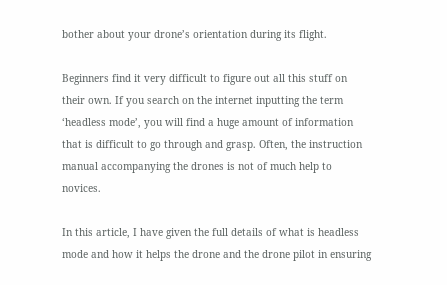bother about your drone’s orientation during its flight.

Beginners find it very difficult to figure out all this stuff on their own. If you search on the internet inputting the term ‘headless mode’, you will find a huge amount of information that is difficult to go through and grasp. Often, the instruction manual accompanying the drones is not of much help to novices.

In this article, I have given the full details of what is headless mode and how it helps the drone and the drone pilot in ensuring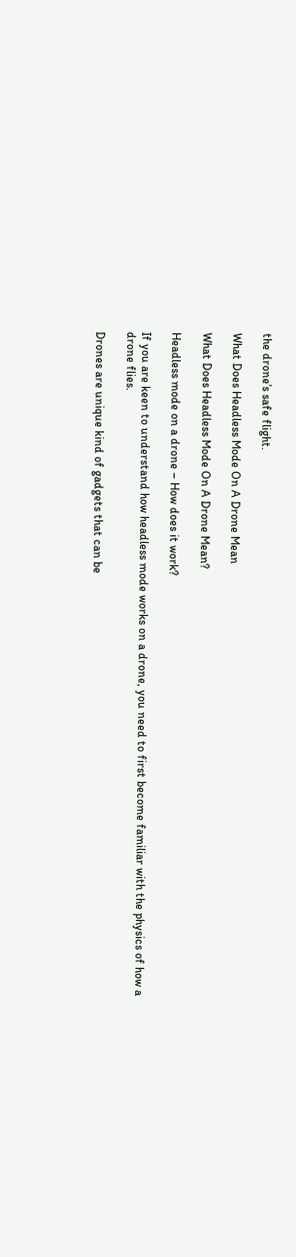the drone’s safe flight.

What Does Headless Mode On A Drone Mean

What Does Headless Mode On A Drone Mean?

Headless mode on a drone – How does it work?

If you are keen to understand how headless mode works on a drone, you need to first become familiar with the physics of how a drone flies.

Drones are unique kind of gadgets that can be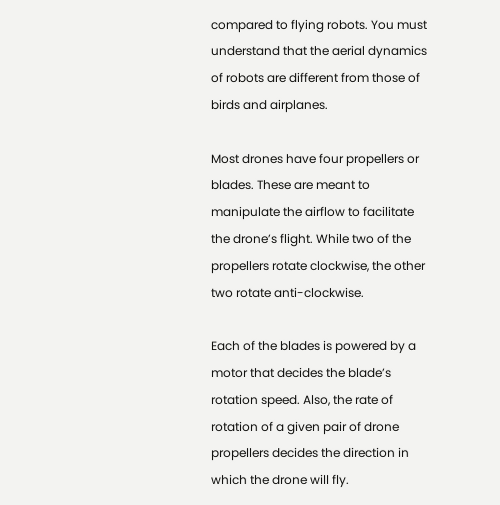compared to flying robots. You must understand that the aerial dynamics of robots are different from those of birds and airplanes.

Most drones have four propellers or blades. These are meant to manipulate the airflow to facilitate the drone’s flight. While two of the propellers rotate clockwise, the other two rotate anti-clockwise.

Each of the blades is powered by a motor that decides the blade’s rotation speed. Also, the rate of rotation of a given pair of drone propellers decides the direction in which the drone will fly.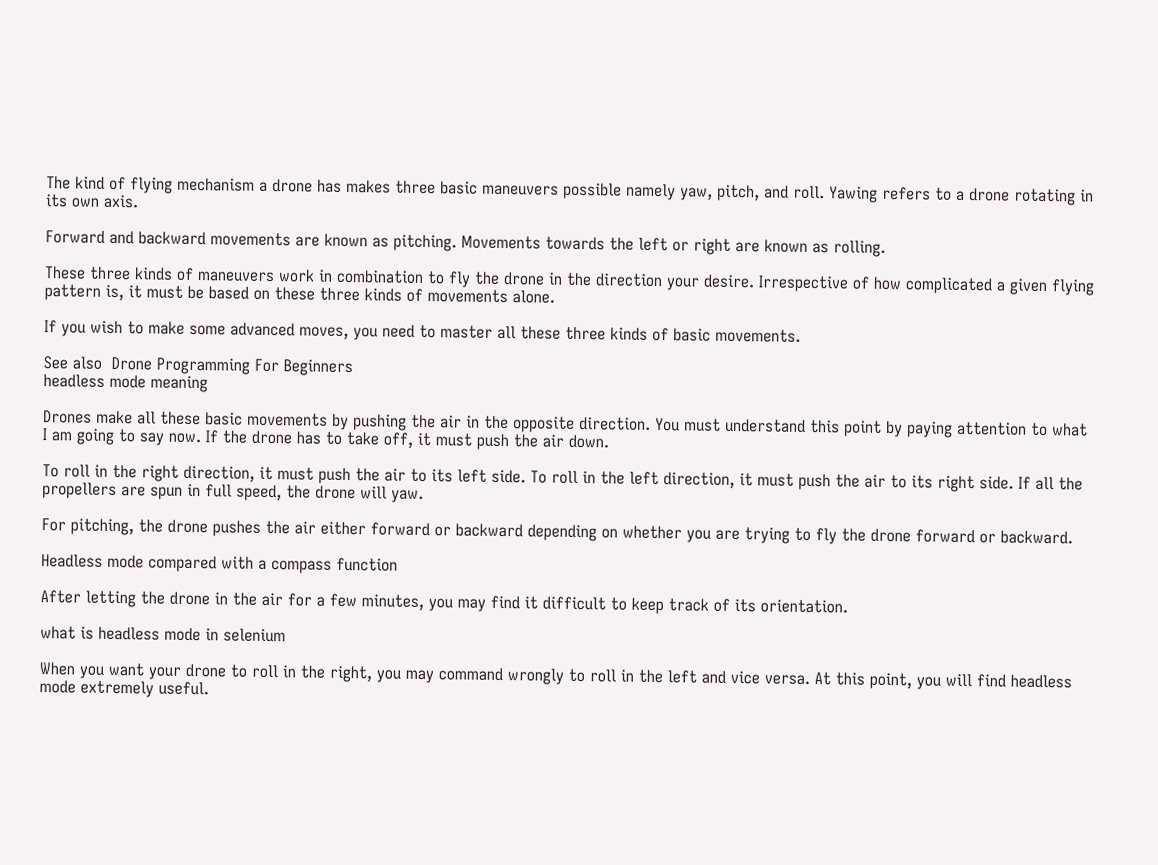The kind of flying mechanism a drone has makes three basic maneuvers possible namely yaw, pitch, and roll. Yawing refers to a drone rotating in its own axis.

Forward and backward movements are known as pitching. Movements towards the left or right are known as rolling.

These three kinds of maneuvers work in combination to fly the drone in the direction your desire. Irrespective of how complicated a given flying pattern is, it must be based on these three kinds of movements alone.

If you wish to make some advanced moves, you need to master all these three kinds of basic movements.

See also  Drone Programming For Beginners
headless mode meaning

Drones make all these basic movements by pushing the air in the opposite direction. You must understand this point by paying attention to what I am going to say now. If the drone has to take off, it must push the air down.

To roll in the right direction, it must push the air to its left side. To roll in the left direction, it must push the air to its right side. If all the propellers are spun in full speed, the drone will yaw.

For pitching, the drone pushes the air either forward or backward depending on whether you are trying to fly the drone forward or backward.

Headless mode compared with a compass function

After letting the drone in the air for a few minutes, you may find it difficult to keep track of its orientation.

what is headless mode in selenium

When you want your drone to roll in the right, you may command wrongly to roll in the left and vice versa. At this point, you will find headless mode extremely useful.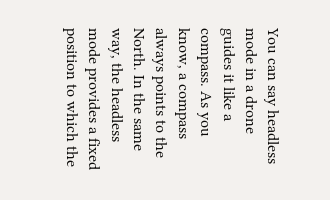You can say headless mode in a drone guides it like a compass. As you know, a compass always points to the North. In the same way, the headless mode provides a fixed position to which the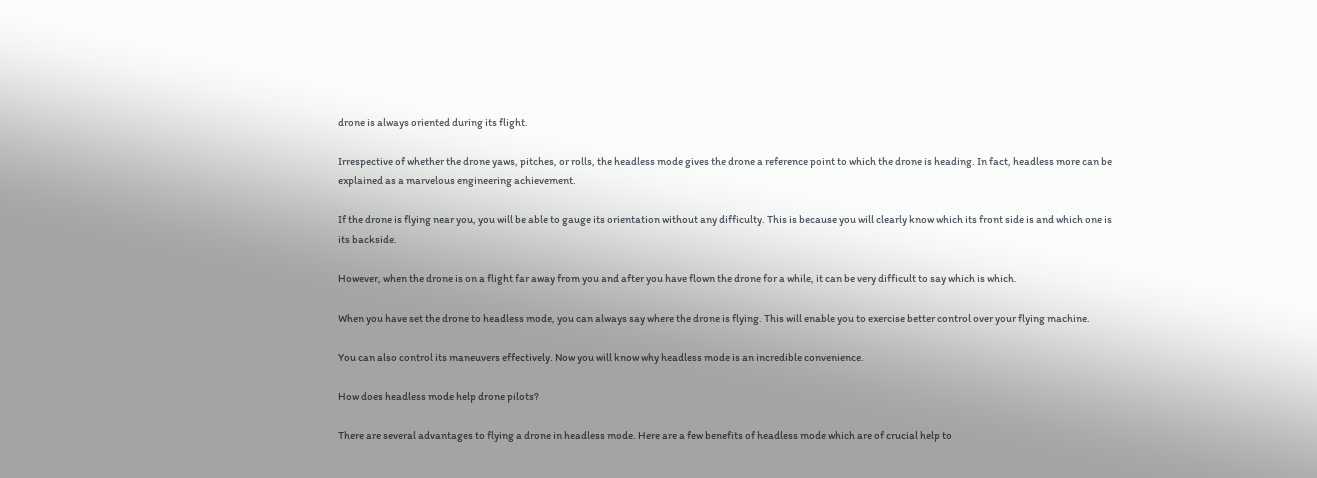drone is always oriented during its flight.

Irrespective of whether the drone yaws, pitches, or rolls, the headless mode gives the drone a reference point to which the drone is heading. In fact, headless more can be explained as a marvelous engineering achievement.

If the drone is flying near you, you will be able to gauge its orientation without any difficulty. This is because you will clearly know which its front side is and which one is its backside.

However, when the drone is on a flight far away from you and after you have flown the drone for a while, it can be very difficult to say which is which.

When you have set the drone to headless mode, you can always say where the drone is flying. This will enable you to exercise better control over your flying machine.

You can also control its maneuvers effectively. Now you will know why headless mode is an incredible convenience.

How does headless mode help drone pilots?

There are several advantages to flying a drone in headless mode. Here are a few benefits of headless mode which are of crucial help to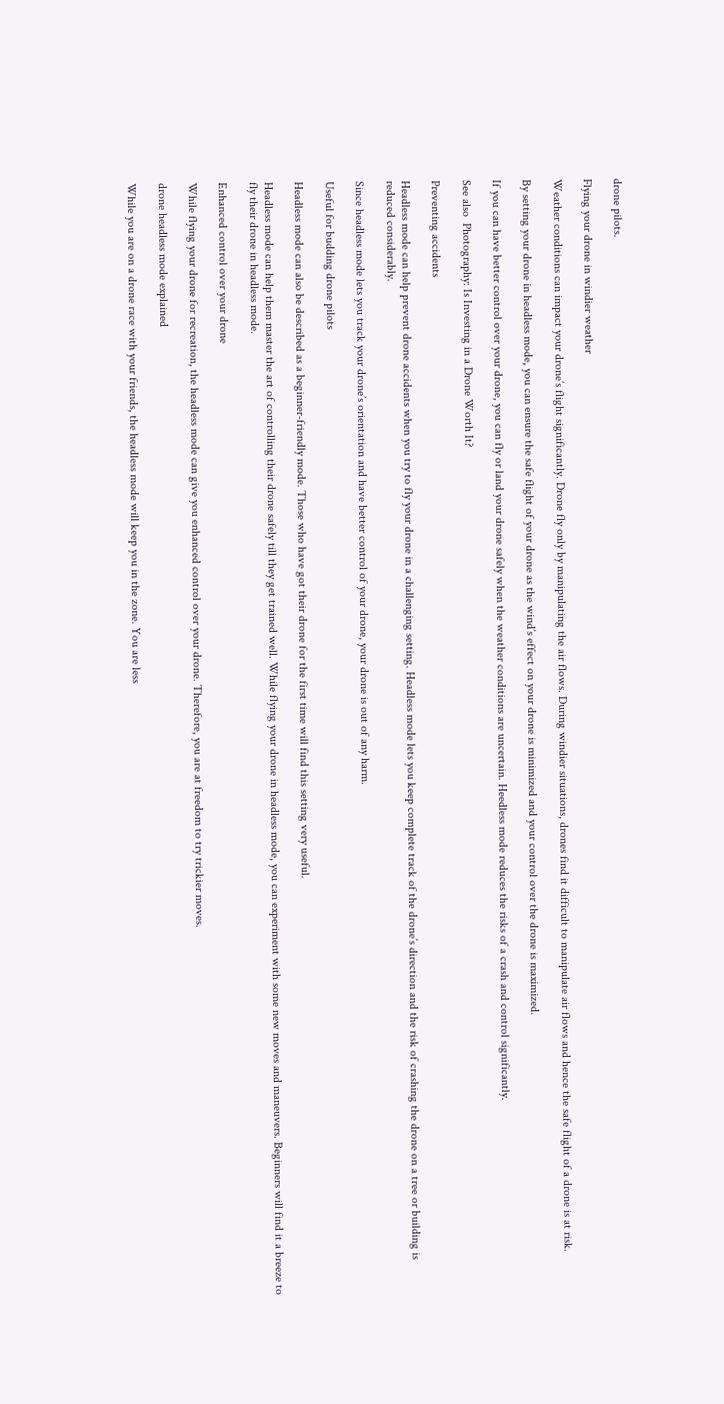drone pilots.

Flying your drone in windier weather

Weather conditions can impact your drone’s flight significantly. Drone fly only by manipulating the air flows. During windier situations, drones find it difficult to manipulate air flows and hence the safe flight of a drone is at risk.

By setting your drone in headless mode, you can ensure the safe flight of your drone as the wind’s effect on your drone is minimized and your control over the drone is maximized.

If you can have better control over your drone, you can fly or land your drone safely when the weather conditions are uncertain. Heedless mode reduces the risks of a crash and control significantly.

See also  Photography: Is Investing in a Drone Worth It?

Preventing accidents

Headless mode can help prevent drone accidents when you try to fly your drone in a challenging setting. Headless mode lets you keep complete track of the drone’s direction and the risk of crashing the drone on a tree or building is reduced considerably.

Since headless mode lets you track your drone’s orientation and have better control of your drone, your drone is out of any harm.

Useful for budding drone pilots

Headless mode can also be described as a beginner-friendly mode. Those who have got their drone for the first time will find this setting very useful.

Headless mode can help them master the art of controlling their drone safely till they get trained well. While flying your drone in headless mode, you can experiment with some new moves and maneuvers. Beginners will find it a breeze to fly their drone in headless mode.

Enhanced control over your drone

While flying your drone for recreation, the headless mode can give you enhanced control over your drone. Therefore, you are at freedom to try trickier moves.

drone headless mode explained

While you are on a drone race with your friends, the headless mode will keep you in the zone. You are less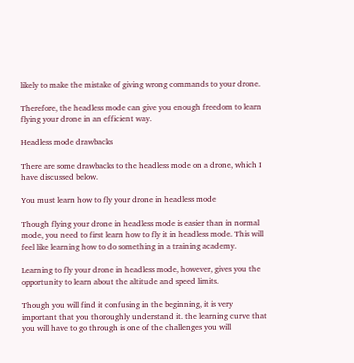likely to make the mistake of giving wrong commands to your drone.

Therefore, the headless mode can give you enough freedom to learn flying your drone in an efficient way.

Headless mode drawbacks

There are some drawbacks to the headless mode on a drone, which I have discussed below.

You must learn how to fly your drone in headless mode

Though flying your drone in headless mode is easier than in normal mode, you need to first learn how to fly it in headless mode. This will feel like learning how to do something in a training academy.

Learning to fly your drone in headless mode, however, gives you the opportunity to learn about the altitude and speed limits.

Though you will find it confusing in the beginning, it is very important that you thoroughly understand it. the learning curve that you will have to go through is one of the challenges you will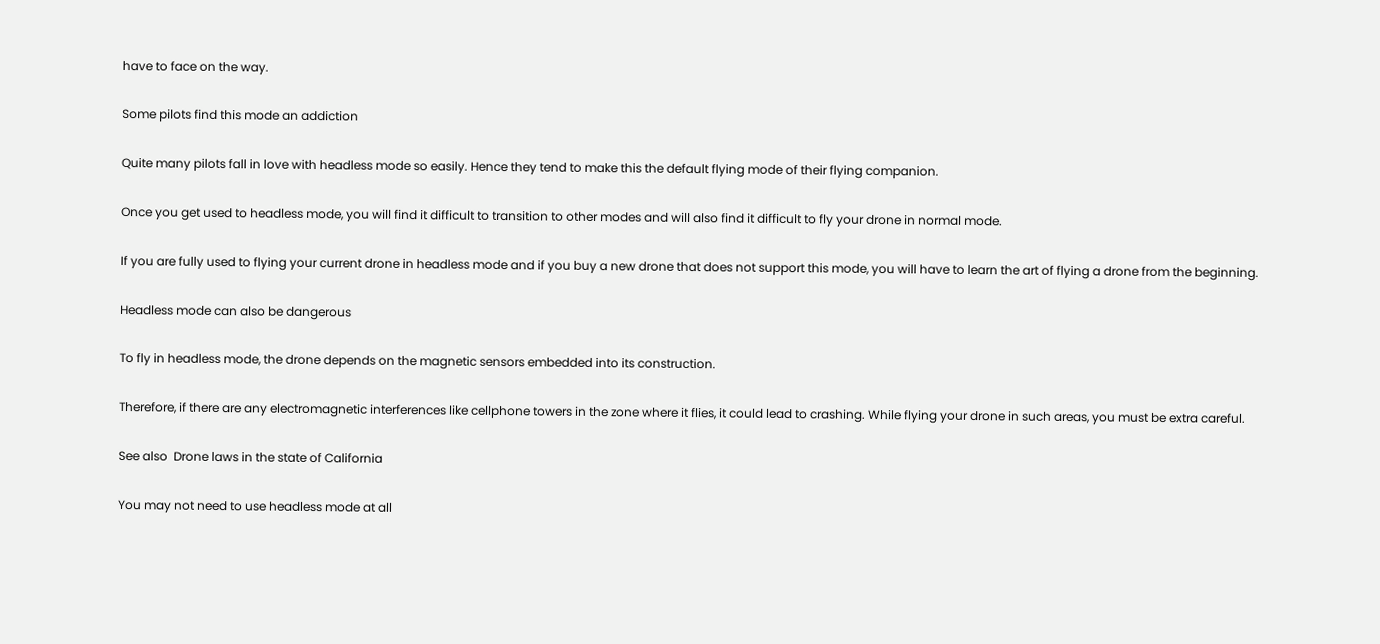have to face on the way.

Some pilots find this mode an addiction

Quite many pilots fall in love with headless mode so easily. Hence they tend to make this the default flying mode of their flying companion.

Once you get used to headless mode, you will find it difficult to transition to other modes and will also find it difficult to fly your drone in normal mode.

If you are fully used to flying your current drone in headless mode and if you buy a new drone that does not support this mode, you will have to learn the art of flying a drone from the beginning.

Headless mode can also be dangerous

To fly in headless mode, the drone depends on the magnetic sensors embedded into its construction.

Therefore, if there are any electromagnetic interferences like cellphone towers in the zone where it flies, it could lead to crashing. While flying your drone in such areas, you must be extra careful.

See also  Drone laws in the state of California

You may not need to use headless mode at all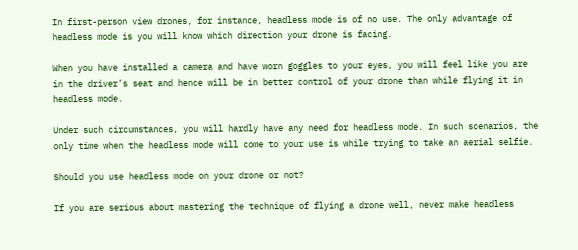In first-person view drones, for instance, headless mode is of no use. The only advantage of headless mode is you will know which direction your drone is facing.

When you have installed a camera and have worn goggles to your eyes, you will feel like you are in the driver’s seat and hence will be in better control of your drone than while flying it in headless mode.

Under such circumstances, you will hardly have any need for headless mode. In such scenarios, the only time when the headless mode will come to your use is while trying to take an aerial selfie.

Should you use headless mode on your drone or not?

If you are serious about mastering the technique of flying a drone well, never make headless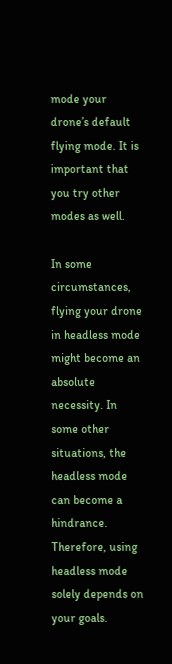mode your drone’s default flying mode. It is important that you try other modes as well.

In some circumstances, flying your drone in headless mode might become an absolute necessity. In some other situations, the headless mode can become a hindrance. Therefore, using headless mode solely depends on your goals.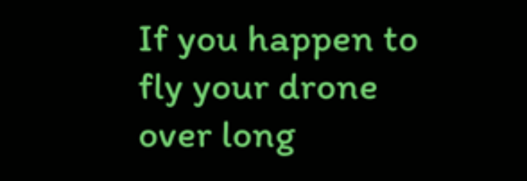If you happen to fly your drone over long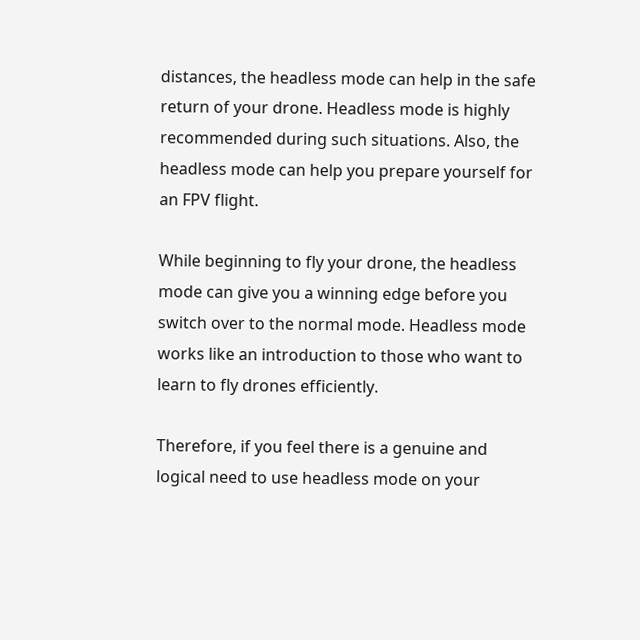distances, the headless mode can help in the safe return of your drone. Headless mode is highly recommended during such situations. Also, the headless mode can help you prepare yourself for an FPV flight.

While beginning to fly your drone, the headless mode can give you a winning edge before you switch over to the normal mode. Headless mode works like an introduction to those who want to learn to fly drones efficiently.

Therefore, if you feel there is a genuine and logical need to use headless mode on your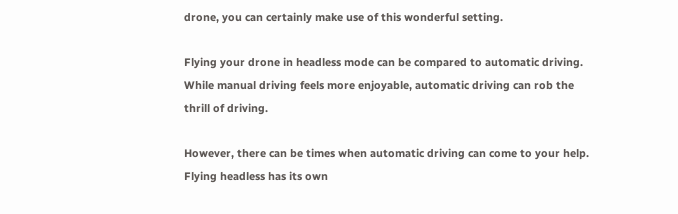drone, you can certainly make use of this wonderful setting.

Flying your drone in headless mode can be compared to automatic driving. While manual driving feels more enjoyable, automatic driving can rob the thrill of driving.

However, there can be times when automatic driving can come to your help. Flying headless has its own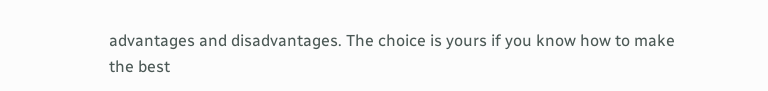advantages and disadvantages. The choice is yours if you know how to make the best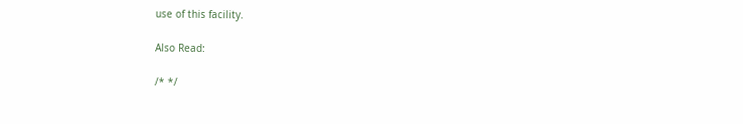use of this facility.

Also Read:

/* */